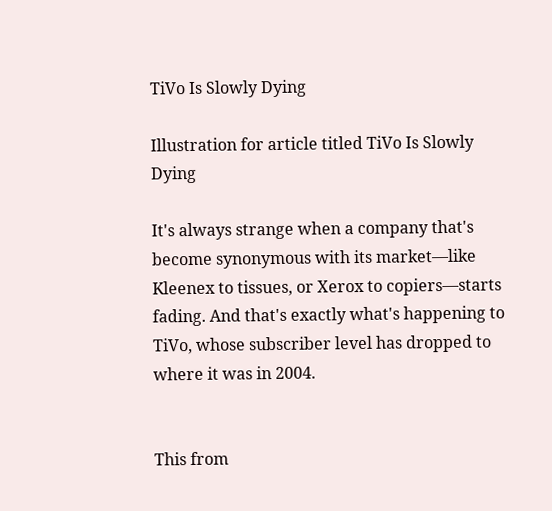TiVo Is Slowly Dying

Illustration for article titled TiVo Is Slowly Dying

It's always strange when a company that's become synonymous with its market—like Kleenex to tissues, or Xerox to copiers—starts fading. And that's exactly what's happening to TiVo, whose subscriber level has dropped to where it was in 2004.


This from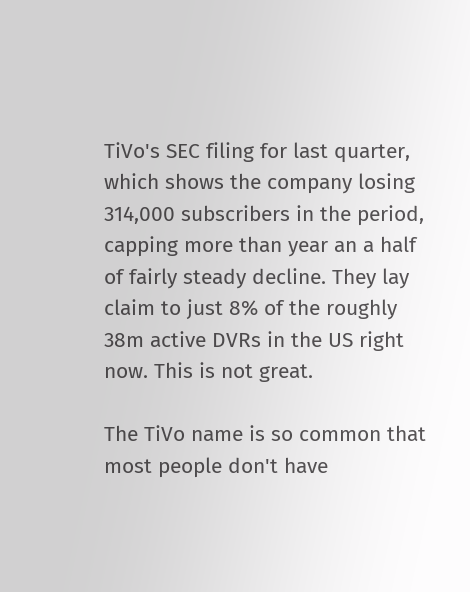TiVo's SEC filing for last quarter, which shows the company losing 314,000 subscribers in the period, capping more than year an a half of fairly steady decline. They lay claim to just 8% of the roughly 38m active DVRs in the US right now. This is not great.

The TiVo name is so common that most people don't have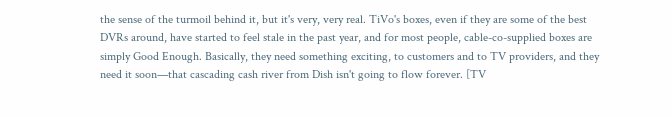the sense of the turmoil behind it, but it's very, very real. TiVo's boxes, even if they are some of the best DVRs around, have started to feel stale in the past year, and for most people, cable-co-supplied boxes are simply Good Enough. Basically, they need something exciting, to customers and to TV providers, and they need it soon—that cascading cash river from Dish isn't going to flow forever. [TV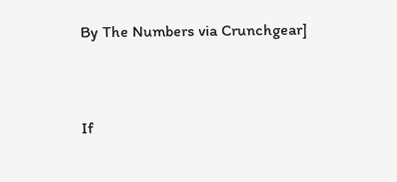By The Numbers via Crunchgear]



If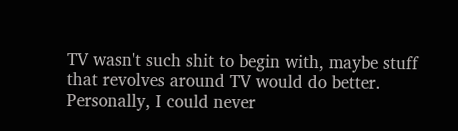TV wasn't such shit to begin with, maybe stuff that revolves around TV would do better. Personally, I could never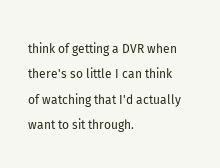think of getting a DVR when there's so little I can think of watching that I'd actually want to sit through.